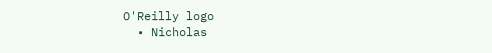O'Reilly logo
  • Nicholas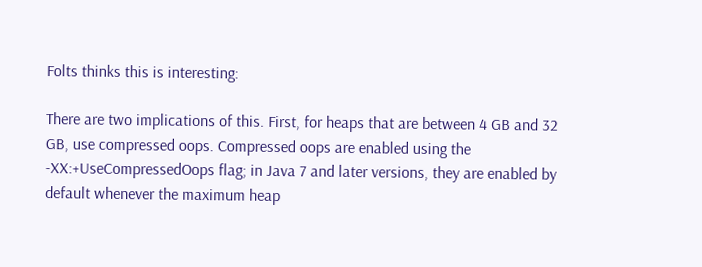Folts thinks this is interesting:

There are two implications of this. First, for heaps that are between 4 GB and 32 GB, use compressed oops. Compressed oops are enabled using the -XX:+UseCompressedOops flag; in Java 7 and later versions, they are enabled by default whenever the maximum heap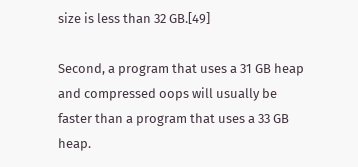size is less than 32 GB.[49]

Second, a program that uses a 31 GB heap and compressed oops will usually be faster than a program that uses a 33 GB heap.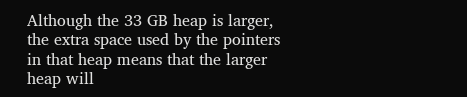Although the 33 GB heap is larger, the extra space used by the pointers in that heap means that the larger heap will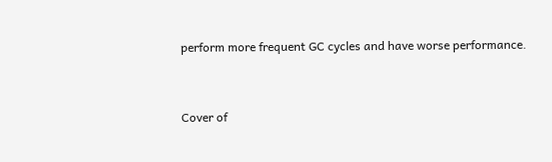perform more frequent GC cycles and have worse performance.


Cover of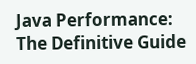Java Performance: The Definitive Guide